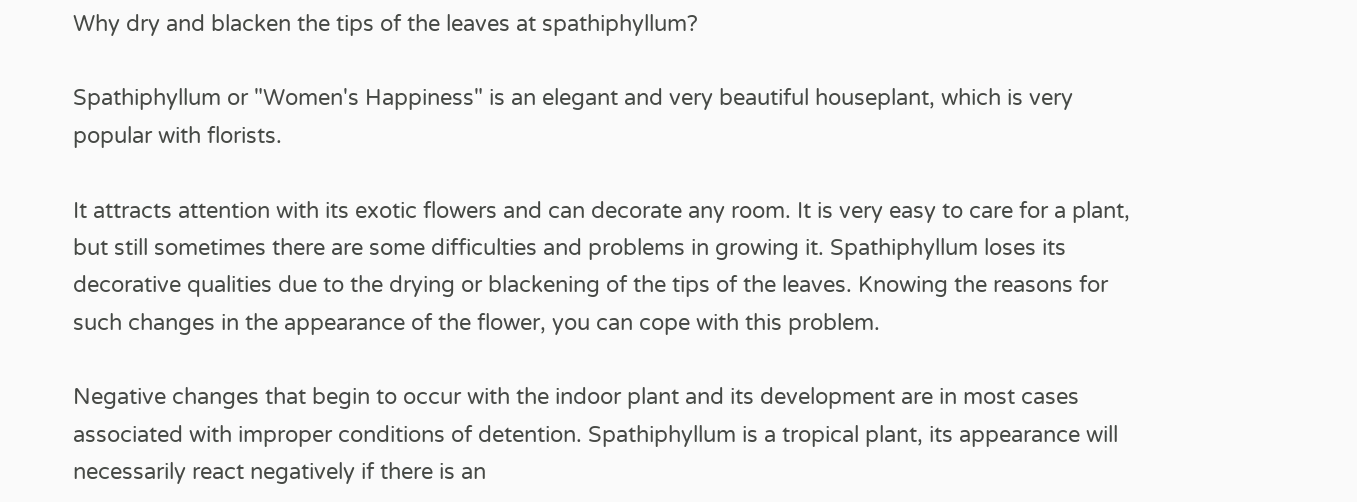Why dry and blacken the tips of the leaves at spathiphyllum?

Spathiphyllum or "Women's Happiness" is an elegant and very beautiful houseplant, which is very popular with florists.

It attracts attention with its exotic flowers and can decorate any room. It is very easy to care for a plant, but still sometimes there are some difficulties and problems in growing it. Spathiphyllum loses its decorative qualities due to the drying or blackening of the tips of the leaves. Knowing the reasons for such changes in the appearance of the flower, you can cope with this problem.

Negative changes that begin to occur with the indoor plant and its development are in most cases associated with improper conditions of detention. Spathiphyllum is a tropical plant, its appearance will necessarily react negatively if there is an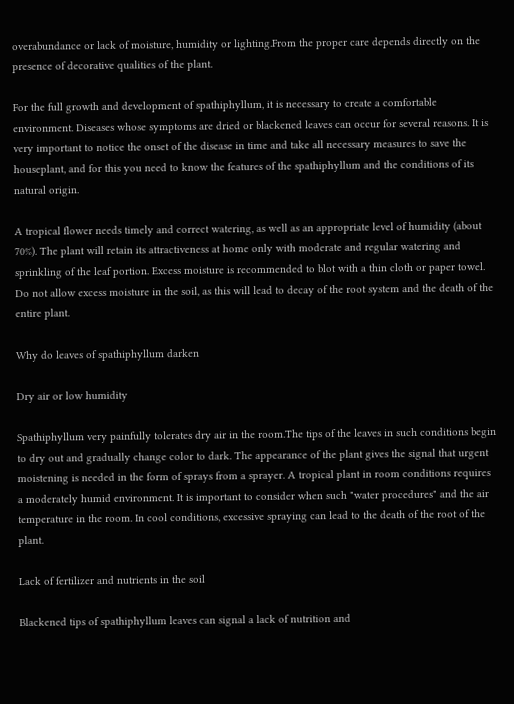overabundance or lack of moisture, humidity or lighting.From the proper care depends directly on the presence of decorative qualities of the plant.

For the full growth and development of spathiphyllum, it is necessary to create a comfortable environment. Diseases whose symptoms are dried or blackened leaves can occur for several reasons. It is very important to notice the onset of the disease in time and take all necessary measures to save the houseplant, and for this you need to know the features of the spathiphyllum and the conditions of its natural origin.

A tropical flower needs timely and correct watering, as well as an appropriate level of humidity (about 70%). The plant will retain its attractiveness at home only with moderate and regular watering and sprinkling of the leaf portion. Excess moisture is recommended to blot with a thin cloth or paper towel. Do not allow excess moisture in the soil, as this will lead to decay of the root system and the death of the entire plant.

Why do leaves of spathiphyllum darken

Dry air or low humidity

Spathiphyllum very painfully tolerates dry air in the room.The tips of the leaves in such conditions begin to dry out and gradually change color to dark. The appearance of the plant gives the signal that urgent moistening is needed in the form of sprays from a sprayer. A tropical plant in room conditions requires a moderately humid environment. It is important to consider when such "water procedures" and the air temperature in the room. In cool conditions, excessive spraying can lead to the death of the root of the plant.

Lack of fertilizer and nutrients in the soil

Blackened tips of spathiphyllum leaves can signal a lack of nutrition and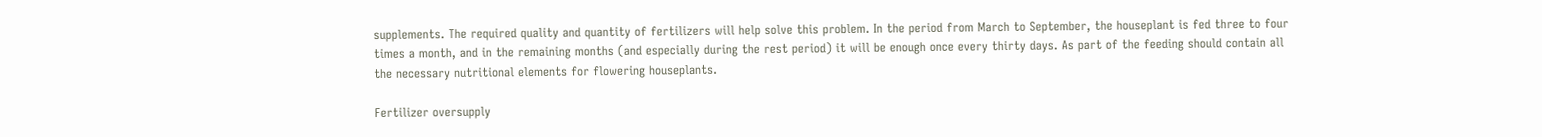supplements. The required quality and quantity of fertilizers will help solve this problem. In the period from March to September, the houseplant is fed three to four times a month, and in the remaining months (and especially during the rest period) it will be enough once every thirty days. As part of the feeding should contain all the necessary nutritional elements for flowering houseplants.

Fertilizer oversupply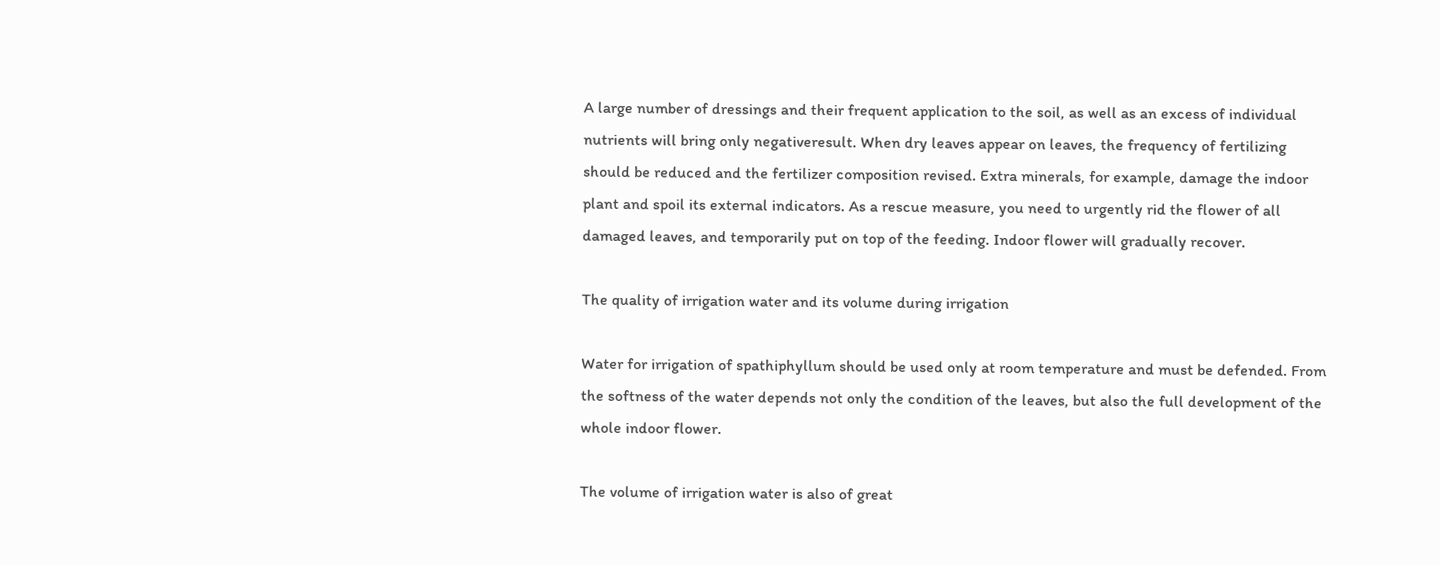A large number of dressings and their frequent application to the soil, as well as an excess of individual nutrients will bring only negativeresult. When dry leaves appear on leaves, the frequency of fertilizing should be reduced and the fertilizer composition revised. Extra minerals, for example, damage the indoor plant and spoil its external indicators. As a rescue measure, you need to urgently rid the flower of all damaged leaves, and temporarily put on top of the feeding. Indoor flower will gradually recover.

The quality of irrigation water and its volume during irrigation

Water for irrigation of spathiphyllum should be used only at room temperature and must be defended. From the softness of the water depends not only the condition of the leaves, but also the full development of the whole indoor flower.

The volume of irrigation water is also of great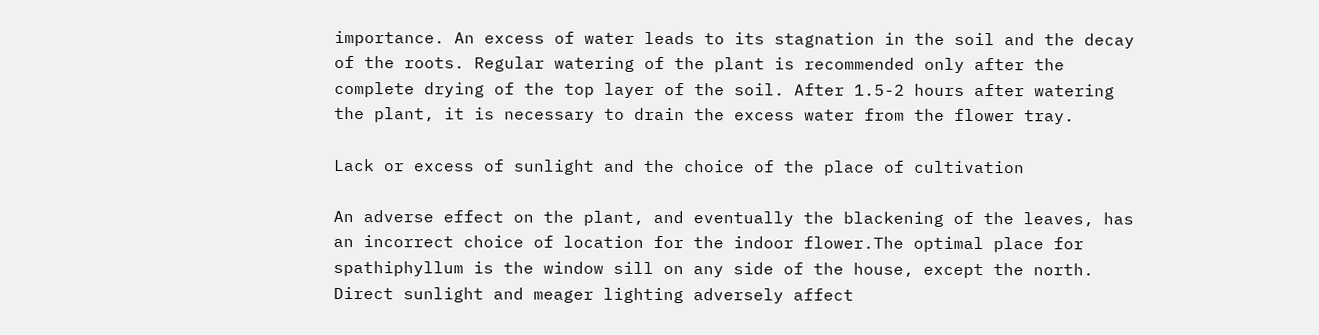importance. An excess of water leads to its stagnation in the soil and the decay of the roots. Regular watering of the plant is recommended only after the complete drying of the top layer of the soil. After 1.5-2 hours after watering the plant, it is necessary to drain the excess water from the flower tray.

Lack or excess of sunlight and the choice of the place of cultivation

An adverse effect on the plant, and eventually the blackening of the leaves, has an incorrect choice of location for the indoor flower.The optimal place for spathiphyllum is the window sill on any side of the house, except the north. Direct sunlight and meager lighting adversely affect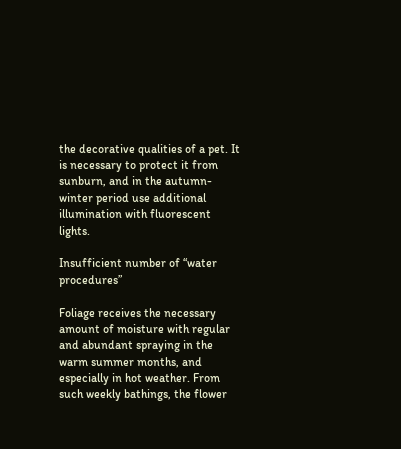the decorative qualities of a pet. It is necessary to protect it from sunburn, and in the autumn-winter period use additional illumination with fluorescent lights.

Insufficient number of “water procedures”

Foliage receives the necessary amount of moisture with regular and abundant spraying in the warm summer months, and especially in hot weather. From such weekly bathings, the flower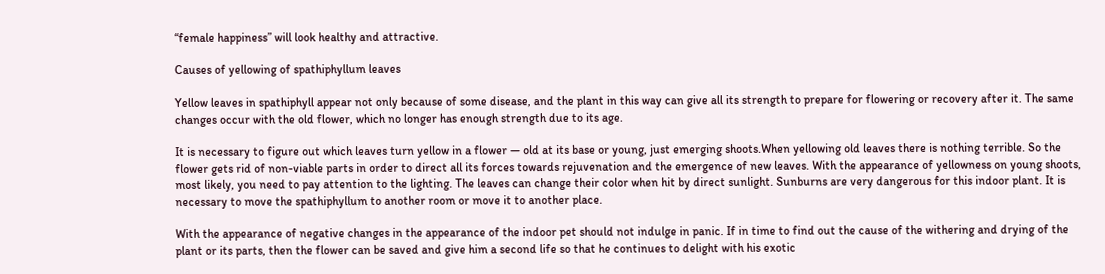“female happiness” will look healthy and attractive.

Causes of yellowing of spathiphyllum leaves

Yellow leaves in spathiphyll appear not only because of some disease, and the plant in this way can give all its strength to prepare for flowering or recovery after it. The same changes occur with the old flower, which no longer has enough strength due to its age.

It is necessary to figure out which leaves turn yellow in a flower — old at its base or young, just emerging shoots.When yellowing old leaves there is nothing terrible. So the flower gets rid of non-viable parts in order to direct all its forces towards rejuvenation and the emergence of new leaves. With the appearance of yellowness on young shoots, most likely, you need to pay attention to the lighting. The leaves can change their color when hit by direct sunlight. Sunburns are very dangerous for this indoor plant. It is necessary to move the spathiphyllum to another room or move it to another place.

With the appearance of negative changes in the appearance of the indoor pet should not indulge in panic. If in time to find out the cause of the withering and drying of the plant or its parts, then the flower can be saved and give him a second life so that he continues to delight with his exotic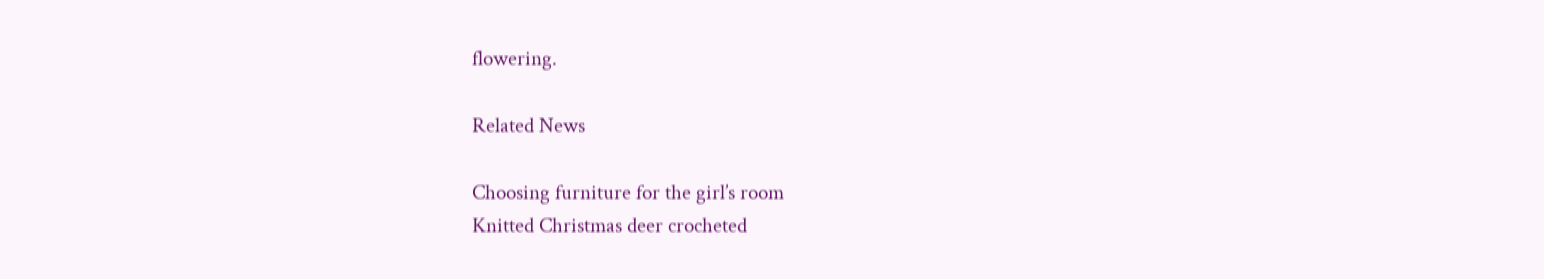flowering.

Related News

Choosing furniture for the girl’s room
Knitted Christmas deer crocheted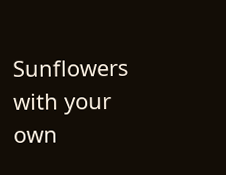Sunflowers with your own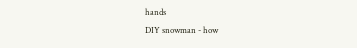hands
DIY snowman - how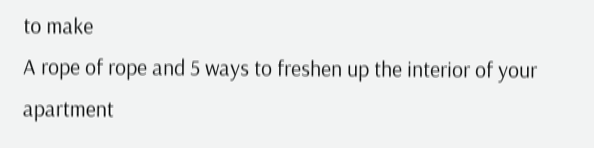to make
A rope of rope and 5 ways to freshen up the interior of your apartment